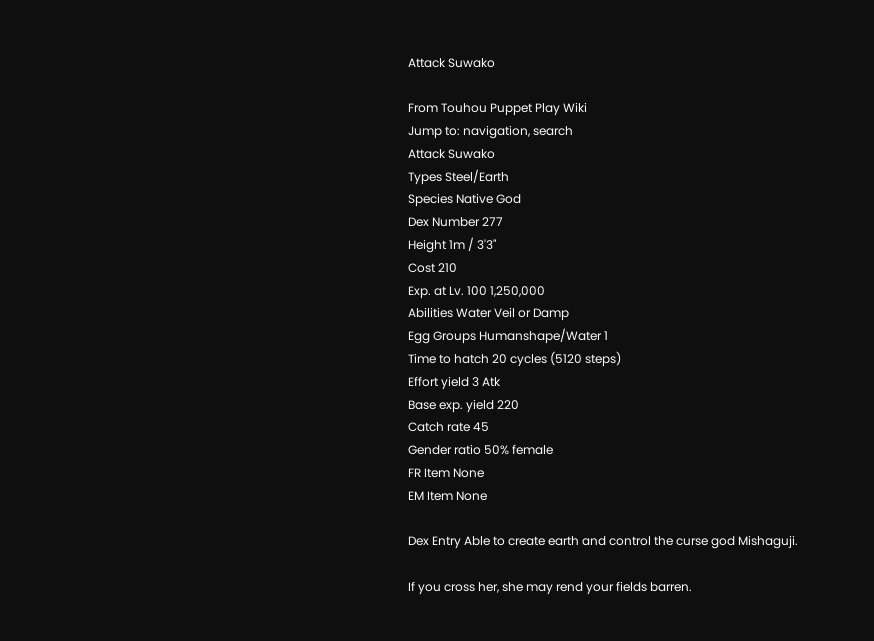Attack Suwako

From Touhou Puppet Play Wiki
Jump to: navigation, search
Attack Suwako
Types Steel/Earth
Species Native God
Dex Number 277
Height 1m / 3'3"
Cost 210
Exp. at Lv. 100 1,250,000
Abilities Water Veil or Damp
Egg Groups Humanshape/Water 1
Time to hatch 20 cycles (5120 steps)
Effort yield 3 Atk
Base exp. yield 220
Catch rate 45
Gender ratio 50% female
FR Item None
EM Item None

Dex Entry Able to create earth and control the curse god Mishaguji.

If you cross her, she may rend your fields barren.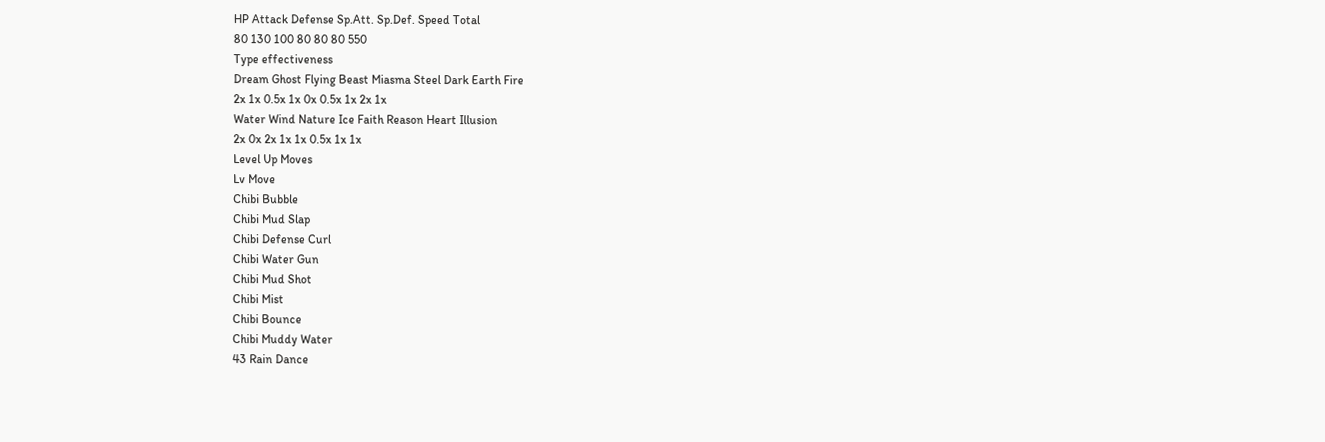HP Attack Defense Sp.Att. Sp.Def. Speed Total
80 130 100 80 80 80 550
Type effectiveness
Dream Ghost Flying Beast Miasma Steel Dark Earth Fire
2x 1x 0.5x 1x 0x 0.5x 1x 2x 1x
Water Wind Nature Ice Faith Reason Heart Illusion
2x 0x 2x 1x 1x 0.5x 1x 1x
Level Up Moves
Lv Move
Chibi Bubble
Chibi Mud Slap
Chibi Defense Curl
Chibi Water Gun
Chibi Mud Shot
Chibi Mist
Chibi Bounce
Chibi Muddy Water
43 Rain Dance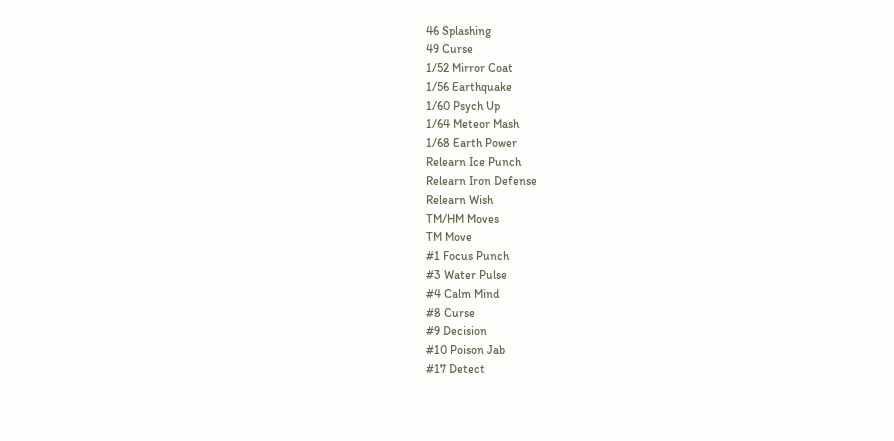46 Splashing
49 Curse
1/52 Mirror Coat
1/56 Earthquake
1/60 Psych Up
1/64 Meteor Mash
1/68 Earth Power
Relearn Ice Punch
Relearn Iron Defense
Relearn Wish
TM/HM Moves
TM Move
#1 Focus Punch
#3 Water Pulse
#4 Calm Mind
#8 Curse
#9 Decision
#10 Poison Jab
#17 Detect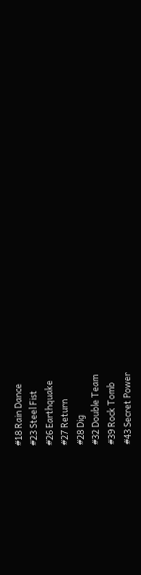#18 Rain Dance
#23 Steel Fist
#26 Earthquake
#27 Return
#28 Dig
#32 Double Team
#39 Rock Tomb
#43 Secret Power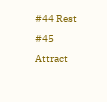#44 Rest
#45 Attract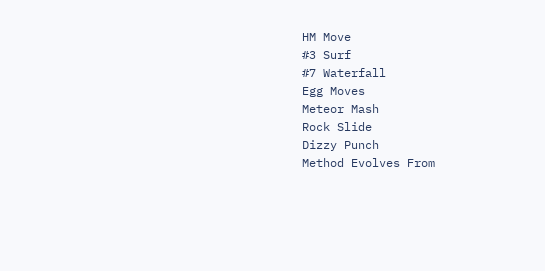HM Move
#3 Surf
#7 Waterfall
Egg Moves
Meteor Mash
Rock Slide
Dizzy Punch
Method Evolves From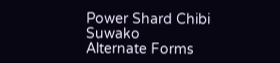Power Shard Chibi Suwako
Alternate Forms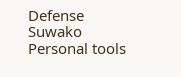Defense Suwako
Personal tools